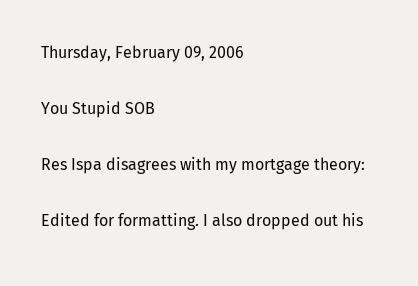Thursday, February 09, 2006

You Stupid SOB

Res Ispa disagrees with my mortgage theory:

Edited for formatting. I also dropped out his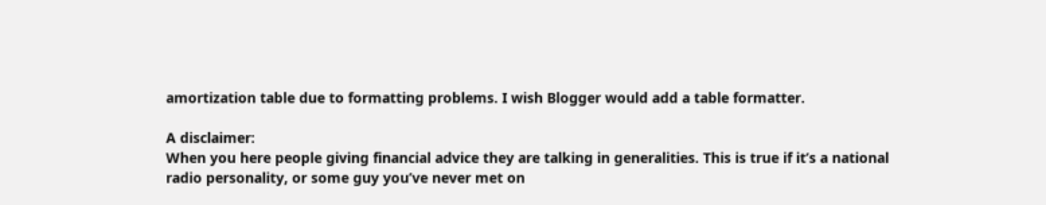amortization table due to formatting problems. I wish Blogger would add a table formatter.

A disclaimer:
When you here people giving financial advice they are talking in generalities. This is true if it’s a national radio personality, or some guy you’ve never met on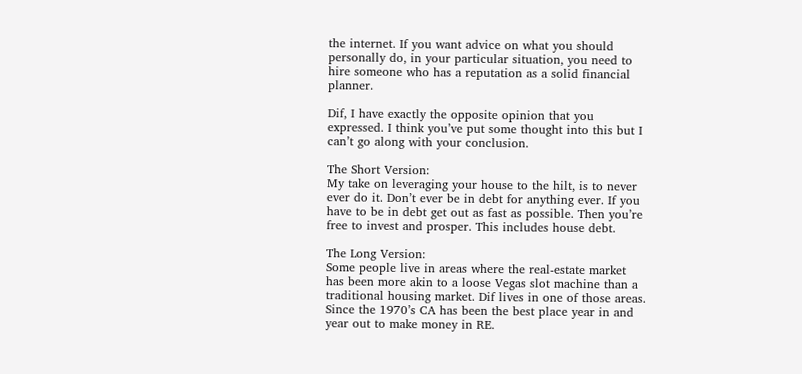the internet. If you want advice on what you should personally do, in your particular situation, you need to hire someone who has a reputation as a solid financial planner.

Dif, I have exactly the opposite opinion that you expressed. I think you’ve put some thought into this but I can’t go along with your conclusion.

The Short Version:
My take on leveraging your house to the hilt, is to never ever do it. Don’t ever be in debt for anything ever. If you have to be in debt get out as fast as possible. Then you’re free to invest and prosper. This includes house debt.

The Long Version:
Some people live in areas where the real-estate market has been more akin to a loose Vegas slot machine than a traditional housing market. Dif lives in one of those areas. Since the 1970’s CA has been the best place year in and year out to make money in RE.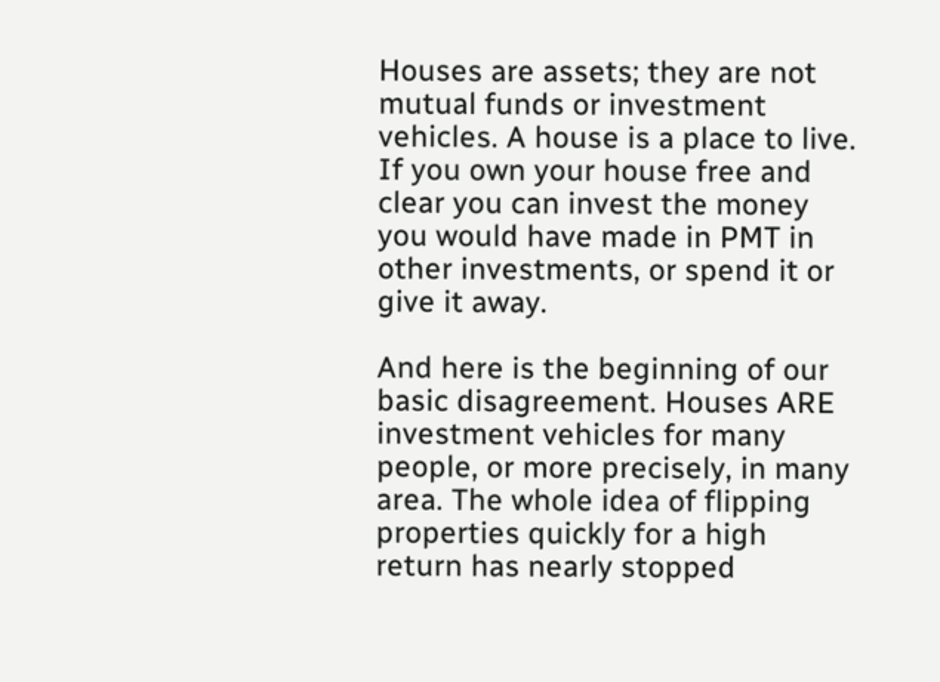Houses are assets; they are not mutual funds or investment vehicles. A house is a place to live. If you own your house free and clear you can invest the money you would have made in PMT in other investments, or spend it or give it away.

And here is the beginning of our basic disagreement. Houses ARE investment vehicles for many people, or more precisely, in many area. The whole idea of flipping properties quickly for a high return has nearly stopped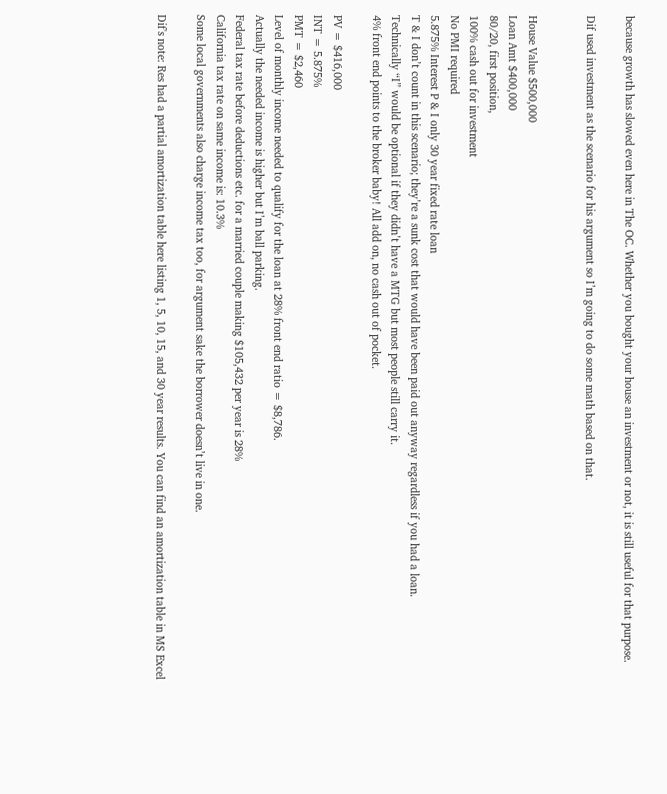because growth has slowed even here in The OC. Whether you bought your house an investment or not, it is still useful for that purpose.

Dif used investment as the scenario for his argument so I’m going to do some math based on that.


House Value $500,000
Loan Amt $400,000
80/20, first position,
100% cash out for investment
No PMI required
5.875% Interest P & I only 30 year fixed rate loan
T & I don’t count in this scenario; they’re a sunk cost that would have been paid out anyway regardless if you had a loan.
Technically “I” would be optional if they didn’t have a MTG but most people still carry it.
4% front end points to the broker baby! All add on, no cash out of pocket.

PV = $416,000
INT = 5.875%
PMT = $2,460
Level of monthly income needed to qualify for the loan at 28% front end ratio = $8,786.
Actually the needed income is higher but I’m ball parking.
Federal tax rate before deductions etc. for a married couple making $105,432 per year is 28%
California tax rate on same income is: 10.3%
Some local governments also charge income tax too, for argument sake the borrower doesn’t live in one.

Dif's note: Res had a partial amortization table here listing 1, 5, 10, 15, and 30 year results. You can find an amortization table in MS Excel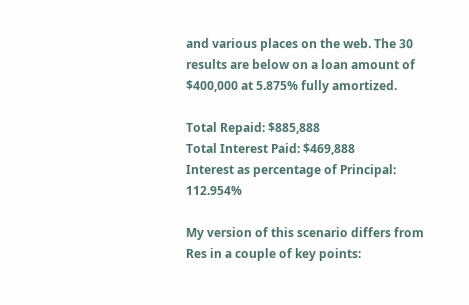and various places on the web. The 30 results are below on a loan amount of $400,000 at 5.875% fully amortized.

Total Repaid: $885,888
Total Interest Paid: $469,888
Interest as percentage of Principal: 112.954%

My version of this scenario differs from Res in a couple of key points: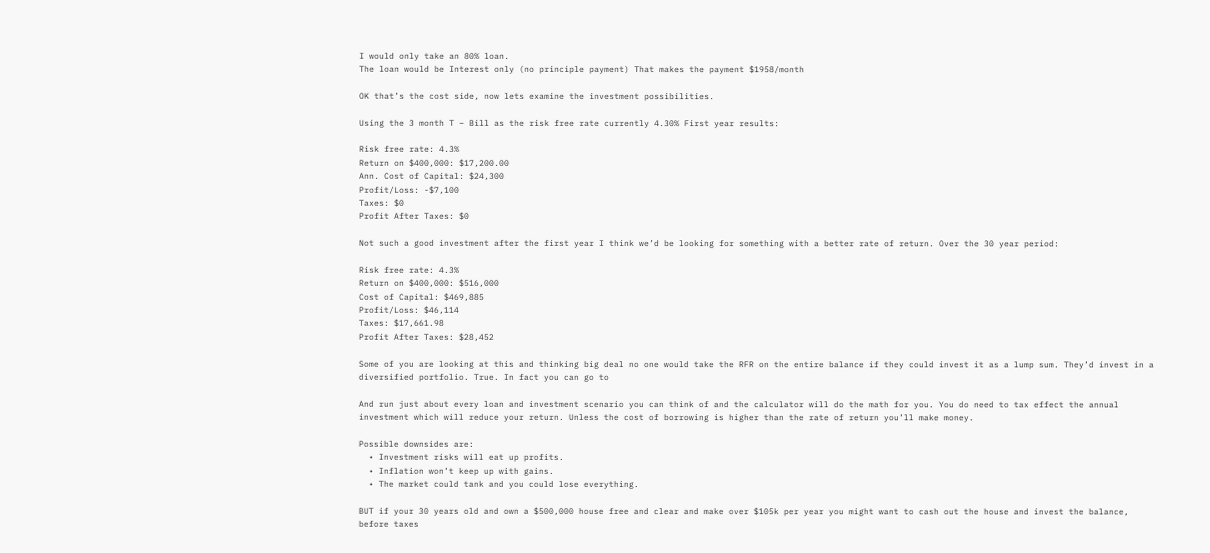I would only take an 80% loan.
The loan would be Interest only (no principle payment) That makes the payment $1958/month

OK that’s the cost side, now lets examine the investment possibilities.

Using the 3 month T – Bill as the risk free rate currently 4.30% First year results:

Risk free rate: 4.3%
Return on $400,000: $17,200.00
Ann. Cost of Capital: $24,300
Profit/Loss: -$7,100
Taxes: $0
Profit After Taxes: $0

Not such a good investment after the first year I think we’d be looking for something with a better rate of return. Over the 30 year period:

Risk free rate: 4.3%
Return on $400,000: $516,000
Cost of Capital: $469,885
Profit/Loss: $46,114
Taxes: $17,661.98
Profit After Taxes: $28,452

Some of you are looking at this and thinking big deal no one would take the RFR on the entire balance if they could invest it as a lump sum. They’d invest in a diversified portfolio. True. In fact you can go to

And run just about every loan and investment scenario you can think of and the calculator will do the math for you. You do need to tax effect the annual investment which will reduce your return. Unless the cost of borrowing is higher than the rate of return you’ll make money.

Possible downsides are:
  • Investment risks will eat up profits.
  • Inflation won’t keep up with gains.
  • The market could tank and you could lose everything.

BUT if your 30 years old and own a $500,000 house free and clear and make over $105k per year you might want to cash out the house and invest the balance, before taxes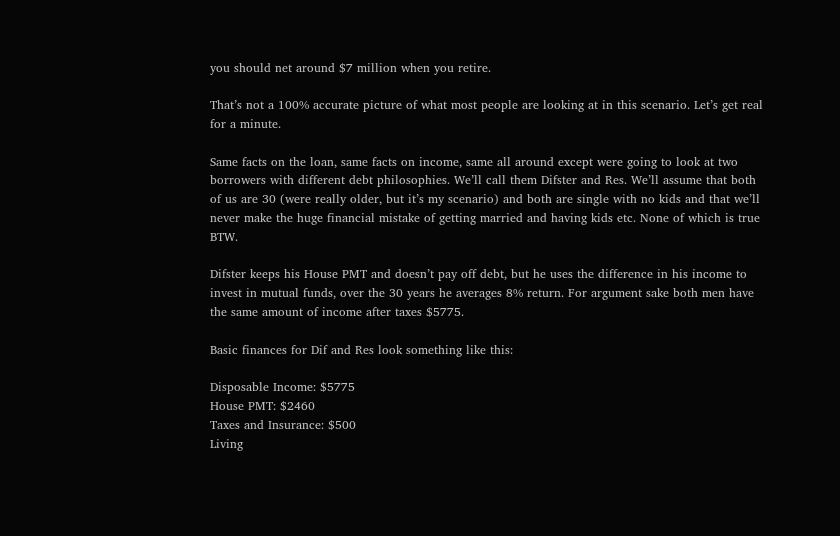you should net around $7 million when you retire.

That’s not a 100% accurate picture of what most people are looking at in this scenario. Let’s get real for a minute.

Same facts on the loan, same facts on income, same all around except were going to look at two borrowers with different debt philosophies. We’ll call them Difster and Res. We’ll assume that both of us are 30 (were really older, but it’s my scenario) and both are single with no kids and that we’ll never make the huge financial mistake of getting married and having kids etc. None of which is true BTW.

Difster keeps his House PMT and doesn’t pay off debt, but he uses the difference in his income to invest in mutual funds, over the 30 years he averages 8% return. For argument sake both men have the same amount of income after taxes $5775.

Basic finances for Dif and Res look something like this:

Disposable Income: $5775
House PMT: $2460
Taxes and Insurance: $500
Living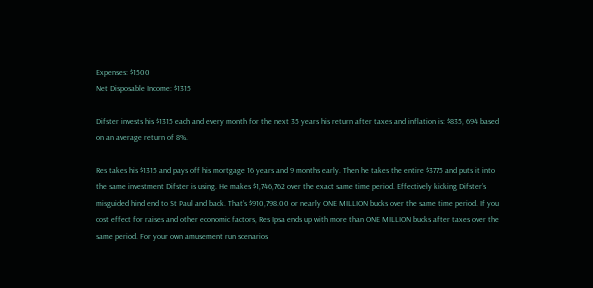Expenses: $1500
Net Disposable Income: $1315

Difster invests his $1315 each and every month for the next 35 years his return after taxes and inflation is: $835, 694 based on an average return of 8%.

Res takes his $1315 and pays off his mortgage 16 years and 9 months early. Then he takes the entire $3775 and puts it into the same investment Difster is using. He makes $1,746,762 over the exact same time period. Effectively kicking Difster’s misguided hind end to St Paul and back. That’s $910,798.00 or nearly ONE MILLION bucks over the same time period. If you cost effect for raises and other economic factors, Res Ipsa ends up with more than ONE MILLION bucks after taxes over the same period. For your own amusement run scenarios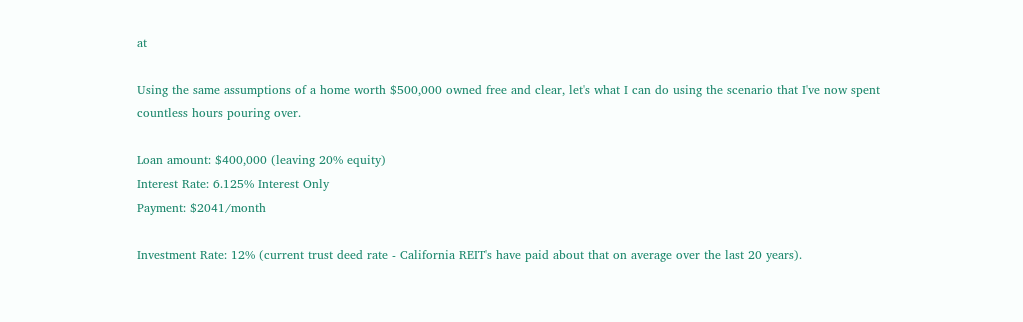at

Using the same assumptions of a home worth $500,000 owned free and clear, let's what I can do using the scenario that I've now spent countless hours pouring over.

Loan amount: $400,000 (leaving 20% equity)
Interest Rate: 6.125% Interest Only
Payment: $2041/month

Investment Rate: 12% (current trust deed rate - California REIT's have paid about that on average over the last 20 years).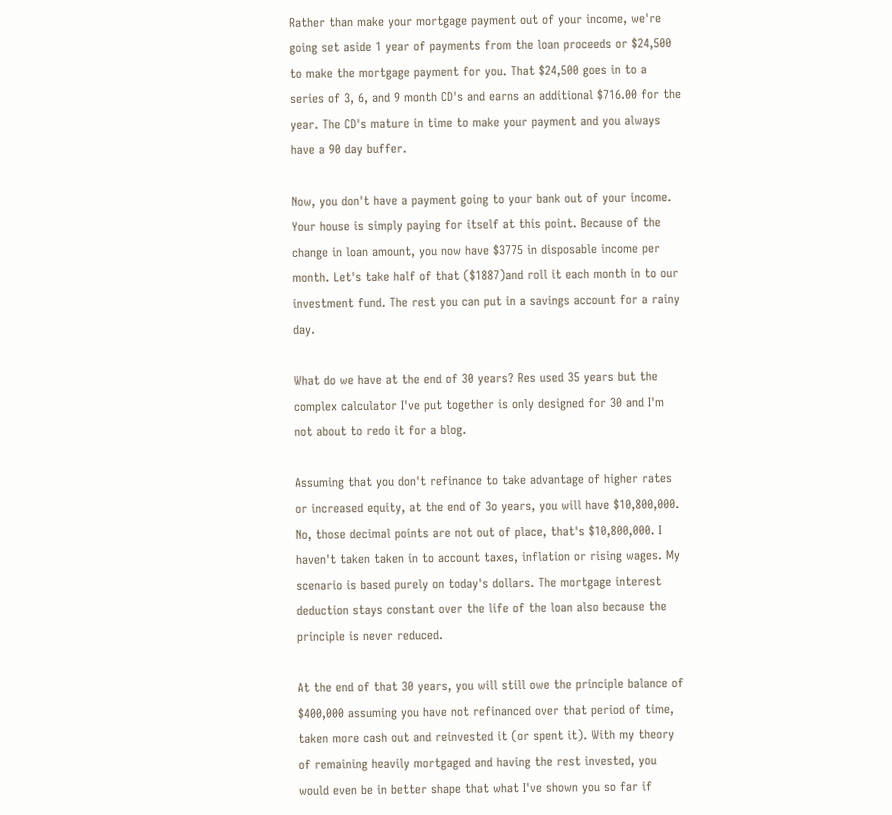Rather than make your mortgage payment out of your income, we're going set aside 1 year of payments from the loan proceeds or $24,500 to make the mortgage payment for you. That $24,500 goes in to a series of 3, 6, and 9 month CD's and earns an additional $716.00 for the year. The CD's mature in time to make your payment and you always have a 90 day buffer.

Now, you don't have a payment going to your bank out of your income. Your house is simply paying for itself at this point. Because of the change in loan amount, you now have $3775 in disposable income per month. Let's take half of that ($1887)and roll it each month in to our investment fund. The rest you can put in a savings account for a rainy day.

What do we have at the end of 30 years? Res used 35 years but the complex calculator I've put together is only designed for 30 and I'm not about to redo it for a blog.

Assuming that you don't refinance to take advantage of higher rates or increased equity, at the end of 3o years, you will have $10,800,000. No, those decimal points are not out of place, that's $10,800,000. I haven't taken taken in to account taxes, inflation or rising wages. My scenario is based purely on today's dollars. The mortgage interest deduction stays constant over the life of the loan also because the principle is never reduced.

At the end of that 30 years, you will still owe the principle balance of $400,000 assuming you have not refinanced over that period of time, taken more cash out and reinvested it (or spent it). With my theory of remaining heavily mortgaged and having the rest invested, you would even be in better shape that what I've shown you so far if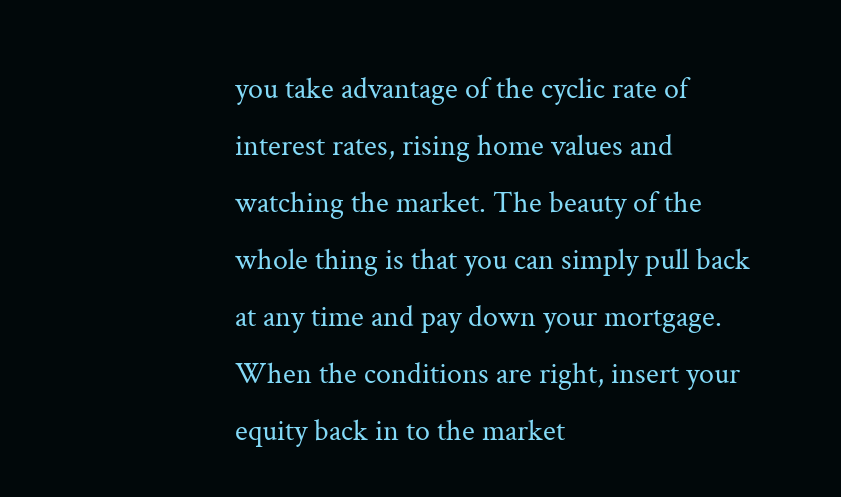you take advantage of the cyclic rate of interest rates, rising home values and watching the market. The beauty of the whole thing is that you can simply pull back at any time and pay down your mortgage. When the conditions are right, insert your equity back in to the market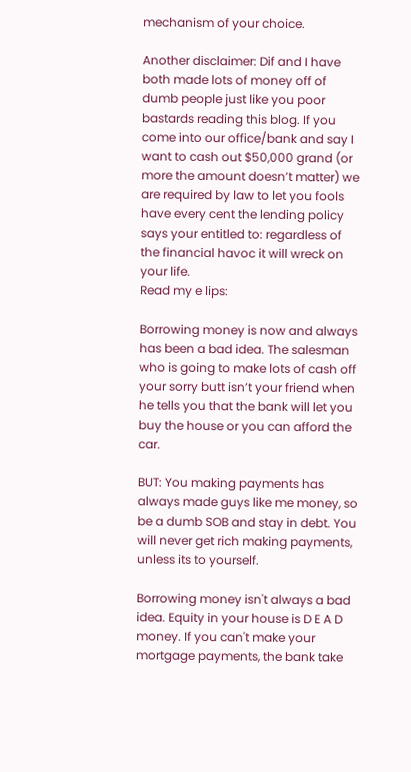mechanism of your choice.

Another disclaimer: Dif and I have both made lots of money off of dumb people just like you poor bastards reading this blog. If you come into our office/bank and say I want to cash out $50,000 grand (or more the amount doesn’t matter) we are required by law to let you fools have every cent the lending policy says your entitled to: regardless of the financial havoc it will wreck on your life.
Read my e lips:

Borrowing money is now and always has been a bad idea. The salesman who is going to make lots of cash off your sorry butt isn’t your friend when he tells you that the bank will let you buy the house or you can afford the car.

BUT: You making payments has always made guys like me money, so be a dumb SOB and stay in debt. You will never get rich making payments, unless its to yourself.

Borrowing money isn't always a bad idea. Equity in your house is D E A D money. If you can't make your mortgage payments, the bank take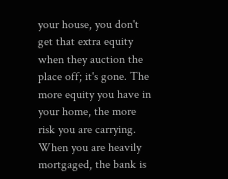your house, you don't get that extra equity when they auction the place off; it's gone. The more equity you have in your home, the more risk you are carrying. When you are heavily mortgaged, the bank is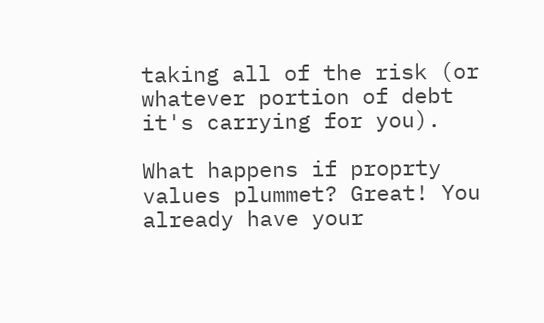taking all of the risk (or whatever portion of debt it's carrying for you).

What happens if proprty values plummet? Great! You already have your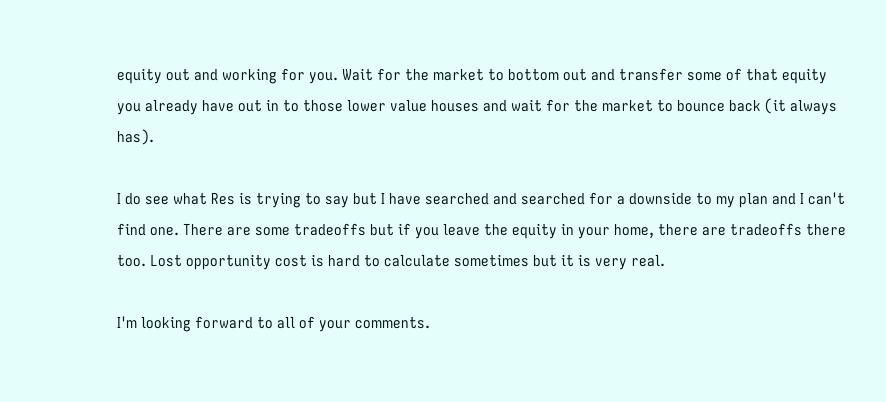equity out and working for you. Wait for the market to bottom out and transfer some of that equity you already have out in to those lower value houses and wait for the market to bounce back (it always has).

I do see what Res is trying to say but I have searched and searched for a downside to my plan and I can't find one. There are some tradeoffs but if you leave the equity in your home, there are tradeoffs there too. Lost opportunity cost is hard to calculate sometimes but it is very real.

I'm looking forward to all of your comments.